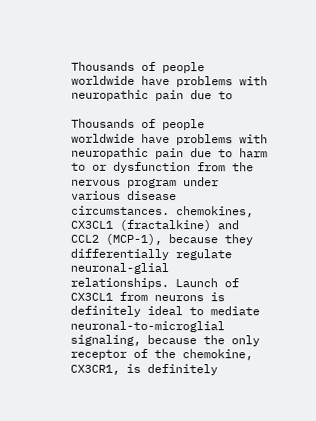Thousands of people worldwide have problems with neuropathic pain due to

Thousands of people worldwide have problems with neuropathic pain due to harm to or dysfunction from the nervous program under various disease circumstances. chemokines, CX3CL1 (fractalkine) and CCL2 (MCP-1), because they differentially regulate neuronal-glial relationships. Launch of CX3CL1 from neurons is definitely ideal to mediate neuronal-to-microglial signaling, because the only receptor of the chemokine, CX3CR1, is definitely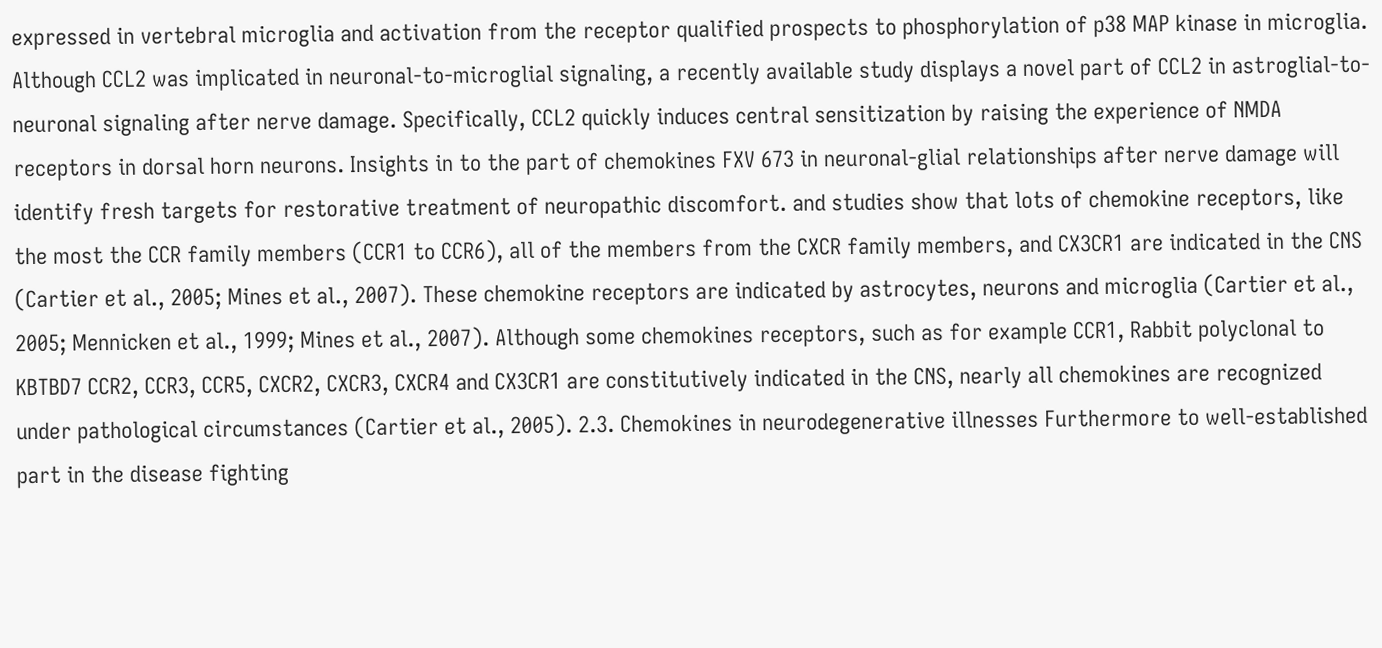expressed in vertebral microglia and activation from the receptor qualified prospects to phosphorylation of p38 MAP kinase in microglia. Although CCL2 was implicated in neuronal-to-microglial signaling, a recently available study displays a novel part of CCL2 in astroglial-to-neuronal signaling after nerve damage. Specifically, CCL2 quickly induces central sensitization by raising the experience of NMDA receptors in dorsal horn neurons. Insights in to the part of chemokines FXV 673 in neuronal-glial relationships after nerve damage will identify fresh targets for restorative treatment of neuropathic discomfort. and studies show that lots of chemokine receptors, like the most the CCR family members (CCR1 to CCR6), all of the members from the CXCR family members, and CX3CR1 are indicated in the CNS (Cartier et al., 2005; Mines et al., 2007). These chemokine receptors are indicated by astrocytes, neurons and microglia (Cartier et al., 2005; Mennicken et al., 1999; Mines et al., 2007). Although some chemokines receptors, such as for example CCR1, Rabbit polyclonal to KBTBD7 CCR2, CCR3, CCR5, CXCR2, CXCR3, CXCR4 and CX3CR1 are constitutively indicated in the CNS, nearly all chemokines are recognized under pathological circumstances (Cartier et al., 2005). 2.3. Chemokines in neurodegenerative illnesses Furthermore to well-established part in the disease fighting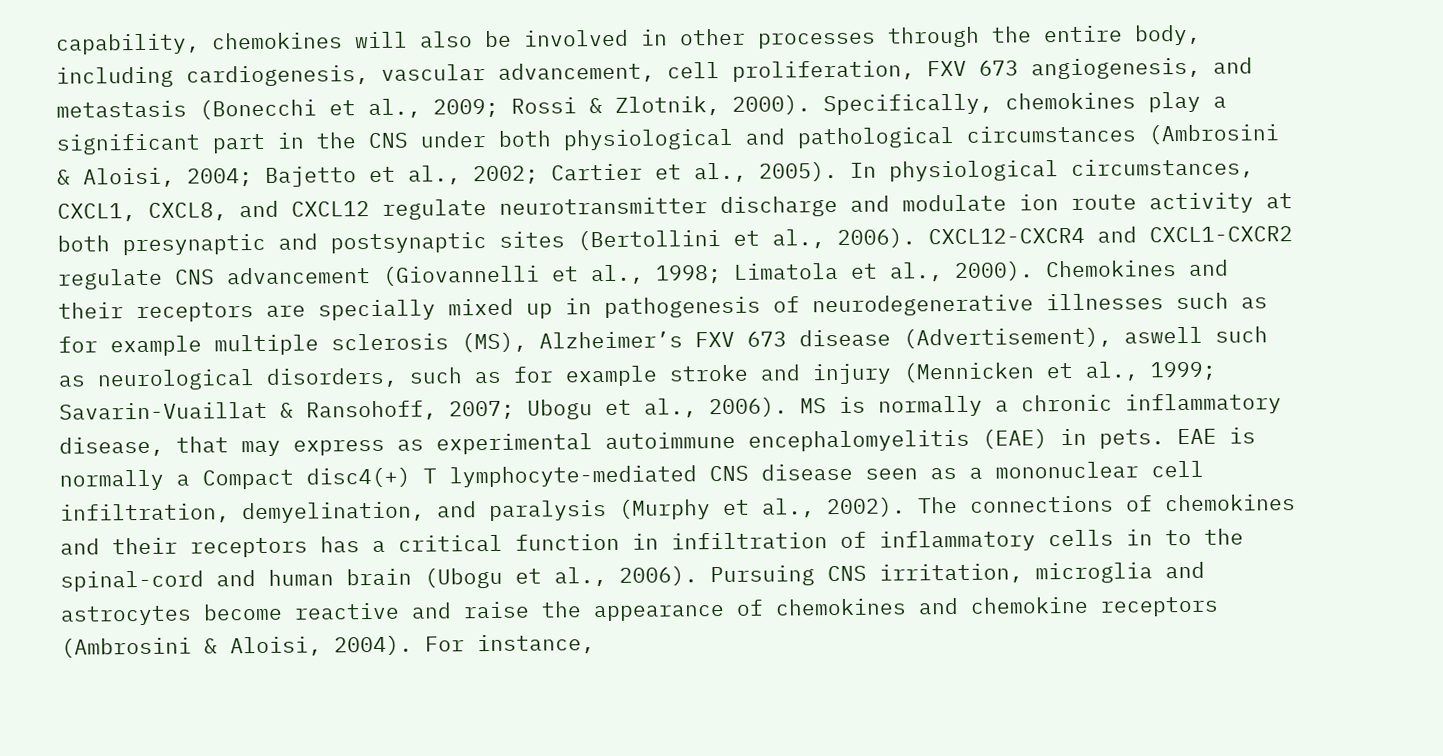capability, chemokines will also be involved in other processes through the entire body, including cardiogenesis, vascular advancement, cell proliferation, FXV 673 angiogenesis, and metastasis (Bonecchi et al., 2009; Rossi & Zlotnik, 2000). Specifically, chemokines play a significant part in the CNS under both physiological and pathological circumstances (Ambrosini & Aloisi, 2004; Bajetto et al., 2002; Cartier et al., 2005). In physiological circumstances, CXCL1, CXCL8, and CXCL12 regulate neurotransmitter discharge and modulate ion route activity at both presynaptic and postsynaptic sites (Bertollini et al., 2006). CXCL12-CXCR4 and CXCL1-CXCR2 regulate CNS advancement (Giovannelli et al., 1998; Limatola et al., 2000). Chemokines and their receptors are specially mixed up in pathogenesis of neurodegenerative illnesses such as for example multiple sclerosis (MS), Alzheimer’s FXV 673 disease (Advertisement), aswell such as neurological disorders, such as for example stroke and injury (Mennicken et al., 1999; Savarin-Vuaillat & Ransohoff, 2007; Ubogu et al., 2006). MS is normally a chronic inflammatory disease, that may express as experimental autoimmune encephalomyelitis (EAE) in pets. EAE is normally a Compact disc4(+) T lymphocyte-mediated CNS disease seen as a mononuclear cell infiltration, demyelination, and paralysis (Murphy et al., 2002). The connections of chemokines and their receptors has a critical function in infiltration of inflammatory cells in to the spinal-cord and human brain (Ubogu et al., 2006). Pursuing CNS irritation, microglia and astrocytes become reactive and raise the appearance of chemokines and chemokine receptors (Ambrosini & Aloisi, 2004). For instance,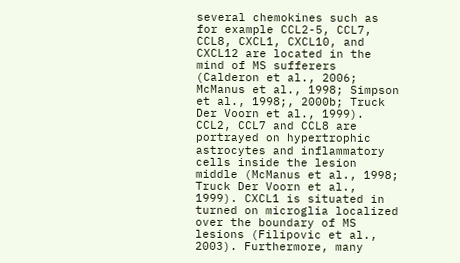several chemokines such as for example CCL2-5, CCL7, CCL8, CXCL1, CXCL10, and CXCL12 are located in the mind of MS sufferers (Calderon et al., 2006; McManus et al., 1998; Simpson et al., 1998;, 2000b; Truck Der Voorn et al., 1999). CCL2, CCL7 and CCL8 are portrayed on hypertrophic astrocytes and inflammatory cells inside the lesion middle (McManus et al., 1998; Truck Der Voorn et al., 1999). CXCL1 is situated in turned on microglia localized over the boundary of MS lesions (Filipovic et al., 2003). Furthermore, many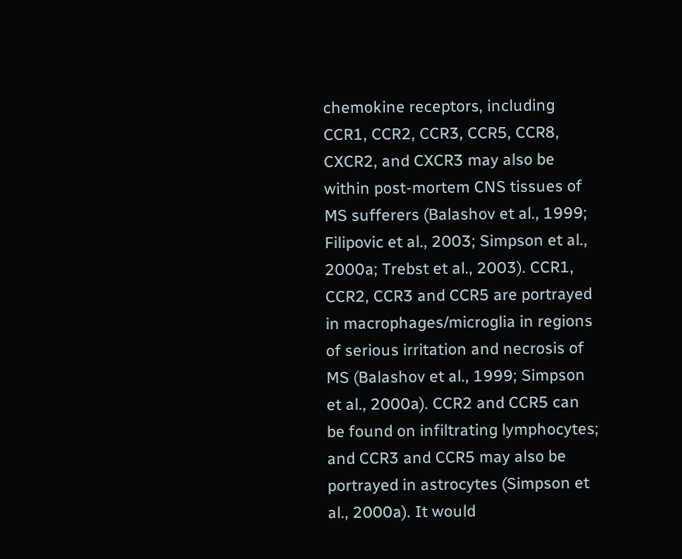chemokine receptors, including CCR1, CCR2, CCR3, CCR5, CCR8, CXCR2, and CXCR3 may also be within post-mortem CNS tissues of MS sufferers (Balashov et al., 1999; Filipovic et al., 2003; Simpson et al., 2000a; Trebst et al., 2003). CCR1, CCR2, CCR3 and CCR5 are portrayed in macrophages/microglia in regions of serious irritation and necrosis of MS (Balashov et al., 1999; Simpson et al., 2000a). CCR2 and CCR5 can be found on infiltrating lymphocytes; and CCR3 and CCR5 may also be portrayed in astrocytes (Simpson et al., 2000a). It would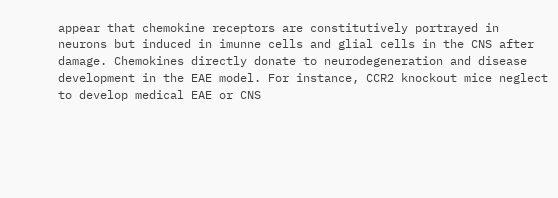appear that chemokine receptors are constitutively portrayed in neurons but induced in imunne cells and glial cells in the CNS after damage. Chemokines directly donate to neurodegeneration and disease development in the EAE model. For instance, CCR2 knockout mice neglect to develop medical EAE or CNS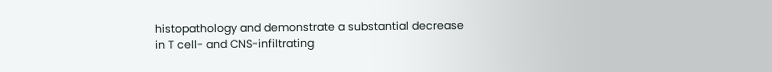histopathology and demonstrate a substantial decrease in T cell- and CNS-infiltrating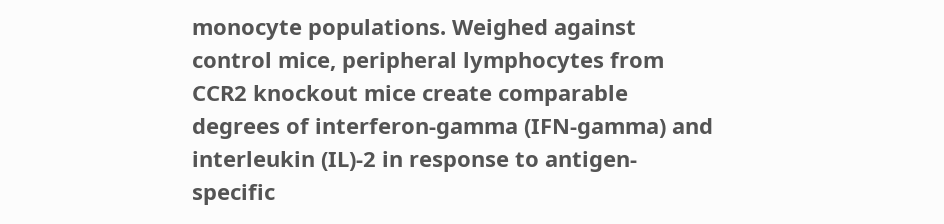monocyte populations. Weighed against control mice, peripheral lymphocytes from CCR2 knockout mice create comparable degrees of interferon-gamma (IFN-gamma) and interleukin (IL)-2 in response to antigen-specific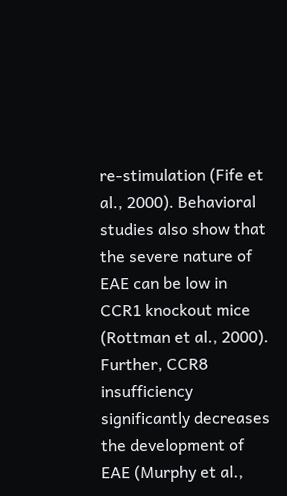re-stimulation (Fife et al., 2000). Behavioral studies also show that the severe nature of EAE can be low in CCR1 knockout mice (Rottman et al., 2000). Further, CCR8 insufficiency significantly decreases the development of EAE (Murphy et al.,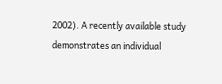2002). A recently available study demonstrates an individual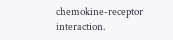chemokine-receptor interaction.